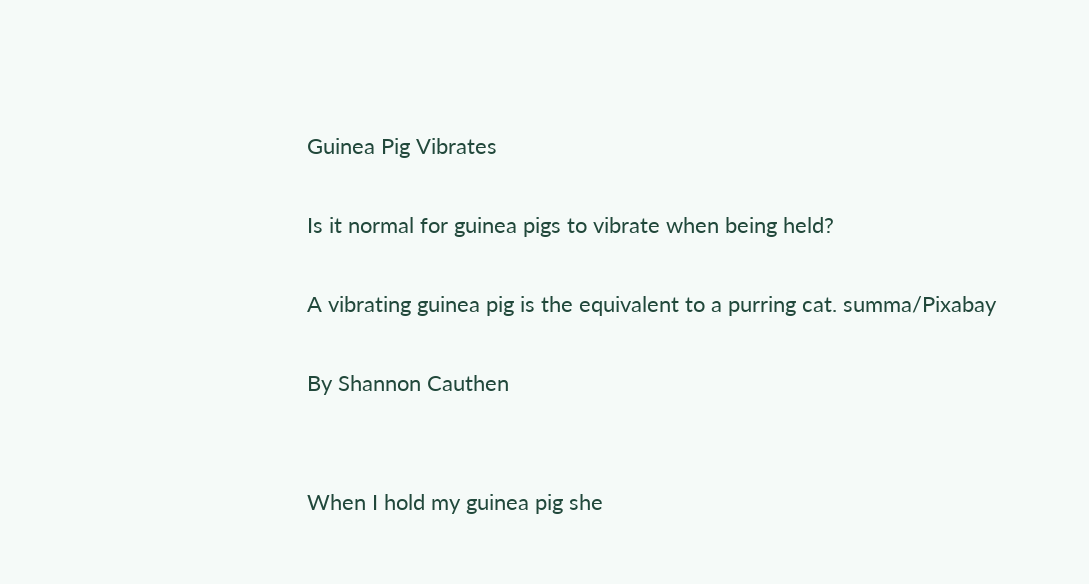Guinea Pig Vibrates

Is it normal for guinea pigs to vibrate when being held?

A vibrating guinea pig is the equivalent to a purring cat. summa/Pixabay

By Shannon Cauthen


When I hold my guinea pig she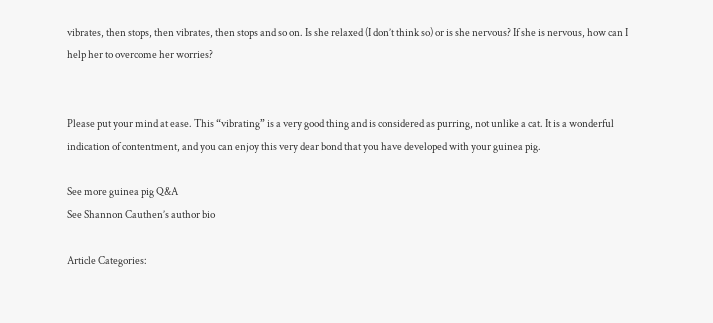vibrates, then stops, then vibrates, then stops and so on. Is she relaxed (I don’t think so) or is she nervous? If she is nervous, how can I help her to overcome her worries?


Please put your mind at ease. This “vibrating” is a very good thing and is considered as purring, not unlike a cat. It is a wonderful indication of contentment, and you can enjoy this very dear bond that you have developed with your guinea pig.

See more guinea pig Q&A
See Shannon Cauthen’s author bio

Article Categories: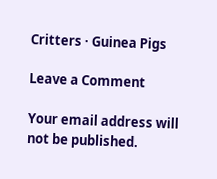Critters · Guinea Pigs

Leave a Comment

Your email address will not be published.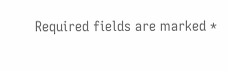Required fields are marked *